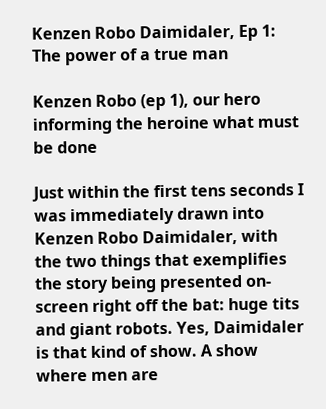Kenzen Robo Daimidaler, Ep 1: The power of a true man

Kenzen Robo (ep 1), our hero informing the heroine what must be done

Just within the first tens seconds I was immediately drawn into Kenzen Robo Daimidaler, with the two things that exemplifies the story being presented on-screen right off the bat: huge tits and giant robots. Yes, Daimidaler is that kind of show. A show where men are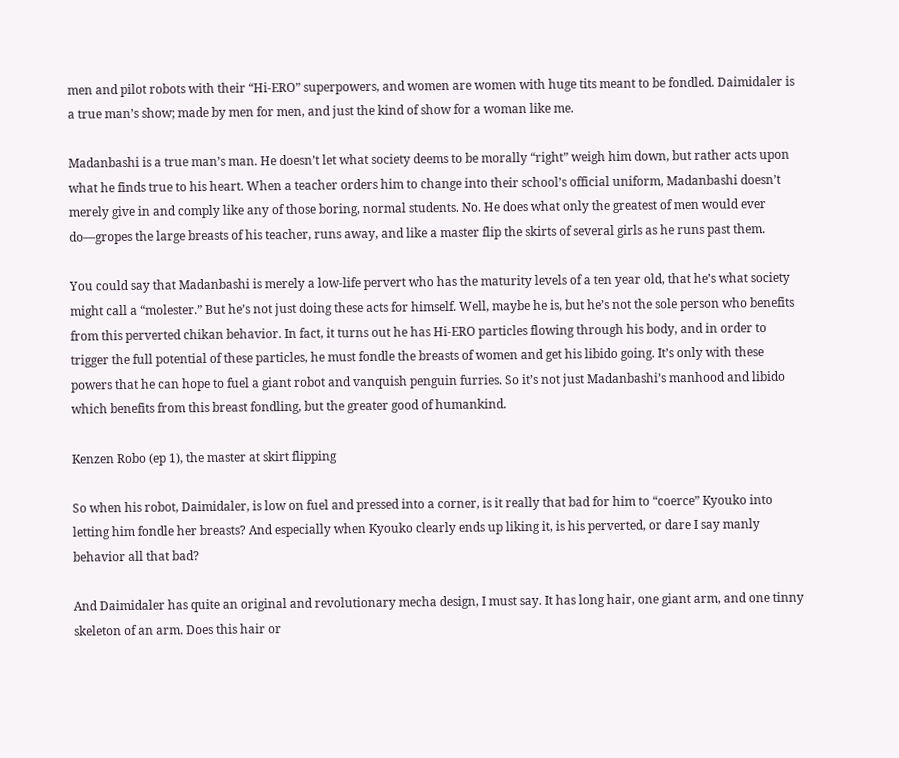men and pilot robots with their “Hi-ERO” superpowers, and women are women with huge tits meant to be fondled. Daimidaler is a true man’s show; made by men for men, and just the kind of show for a woman like me.

Madanbashi is a true man’s man. He doesn’t let what society deems to be morally “right” weigh him down, but rather acts upon what he finds true to his heart. When a teacher orders him to change into their school’s official uniform, Madanbashi doesn’t merely give in and comply like any of those boring, normal students. No. He does what only the greatest of men would ever do—gropes the large breasts of his teacher, runs away, and like a master flip the skirts of several girls as he runs past them.

You could say that Madanbashi is merely a low-life pervert who has the maturity levels of a ten year old, that he’s what society might call a “molester.” But he’s not just doing these acts for himself. Well, maybe he is, but he’s not the sole person who benefits from this perverted chikan behavior. In fact, it turns out he has Hi-ERO particles flowing through his body, and in order to trigger the full potential of these particles, he must fondle the breasts of women and get his libido going. It’s only with these powers that he can hope to fuel a giant robot and vanquish penguin furries. So it’s not just Madanbashi’s manhood and libido which benefits from this breast fondling, but the greater good of humankind.

Kenzen Robo (ep 1), the master at skirt flipping

So when his robot, Daimidaler, is low on fuel and pressed into a corner, is it really that bad for him to “coerce” Kyouko into letting him fondle her breasts? And especially when Kyouko clearly ends up liking it, is his perverted, or dare I say manly behavior all that bad?

And Daimidaler has quite an original and revolutionary mecha design, I must say. It has long hair, one giant arm, and one tinny skeleton of an arm. Does this hair or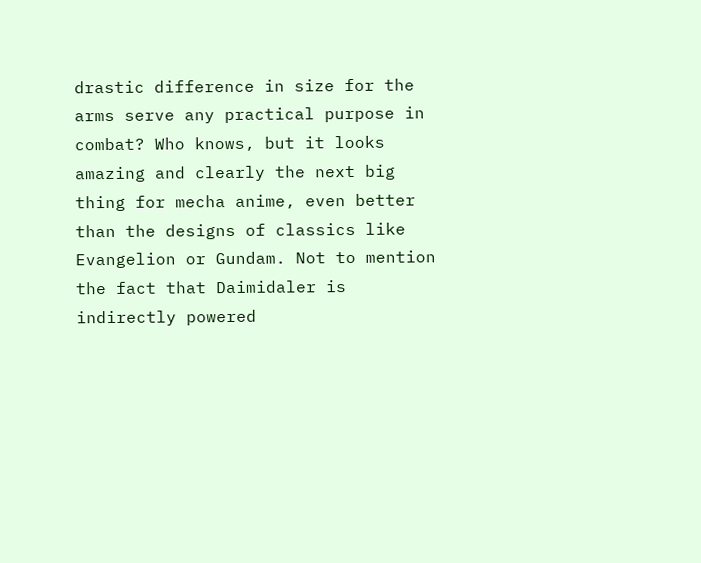drastic difference in size for the arms serve any practical purpose in combat? Who knows, but it looks amazing and clearly the next big thing for mecha anime, even better than the designs of classics like Evangelion or Gundam. Not to mention the fact that Daimidaler is indirectly powered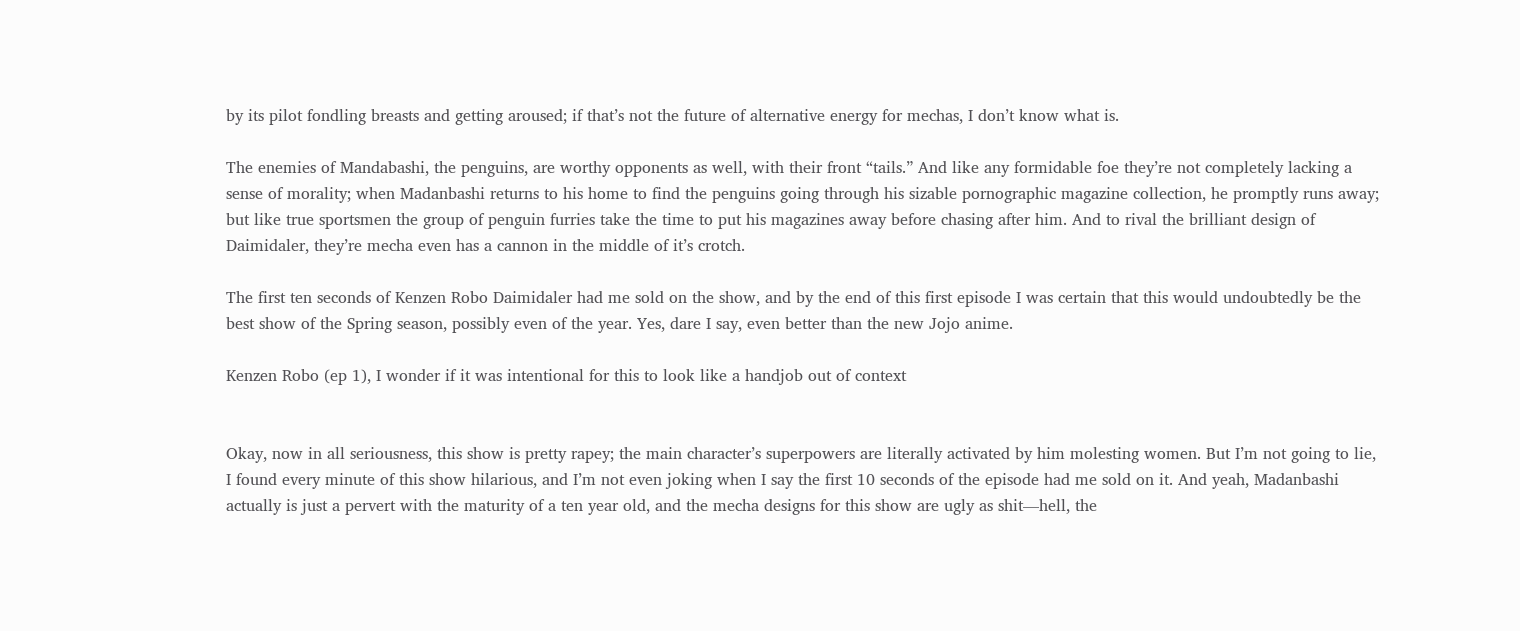by its pilot fondling breasts and getting aroused; if that’s not the future of alternative energy for mechas, I don’t know what is.

The enemies of Mandabashi, the penguins, are worthy opponents as well, with their front “tails.” And like any formidable foe they’re not completely lacking a sense of morality; when Madanbashi returns to his home to find the penguins going through his sizable pornographic magazine collection, he promptly runs away; but like true sportsmen the group of penguin furries take the time to put his magazines away before chasing after him. And to rival the brilliant design of Daimidaler, they’re mecha even has a cannon in the middle of it’s crotch.

The first ten seconds of Kenzen Robo Daimidaler had me sold on the show, and by the end of this first episode I was certain that this would undoubtedly be the best show of the Spring season, possibly even of the year. Yes, dare I say, even better than the new Jojo anime.

Kenzen Robo (ep 1), I wonder if it was intentional for this to look like a handjob out of context


Okay, now in all seriousness, this show is pretty rapey; the main character’s superpowers are literally activated by him molesting women. But I’m not going to lie, I found every minute of this show hilarious, and I’m not even joking when I say the first 10 seconds of the episode had me sold on it. And yeah, Madanbashi actually is just a pervert with the maturity of a ten year old, and the mecha designs for this show are ugly as shit—hell, the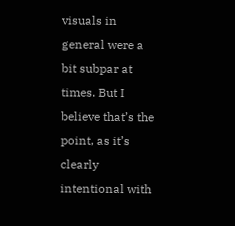visuals in general were a bit subpar at times. But I believe that’s the point, as it’s clearly intentional with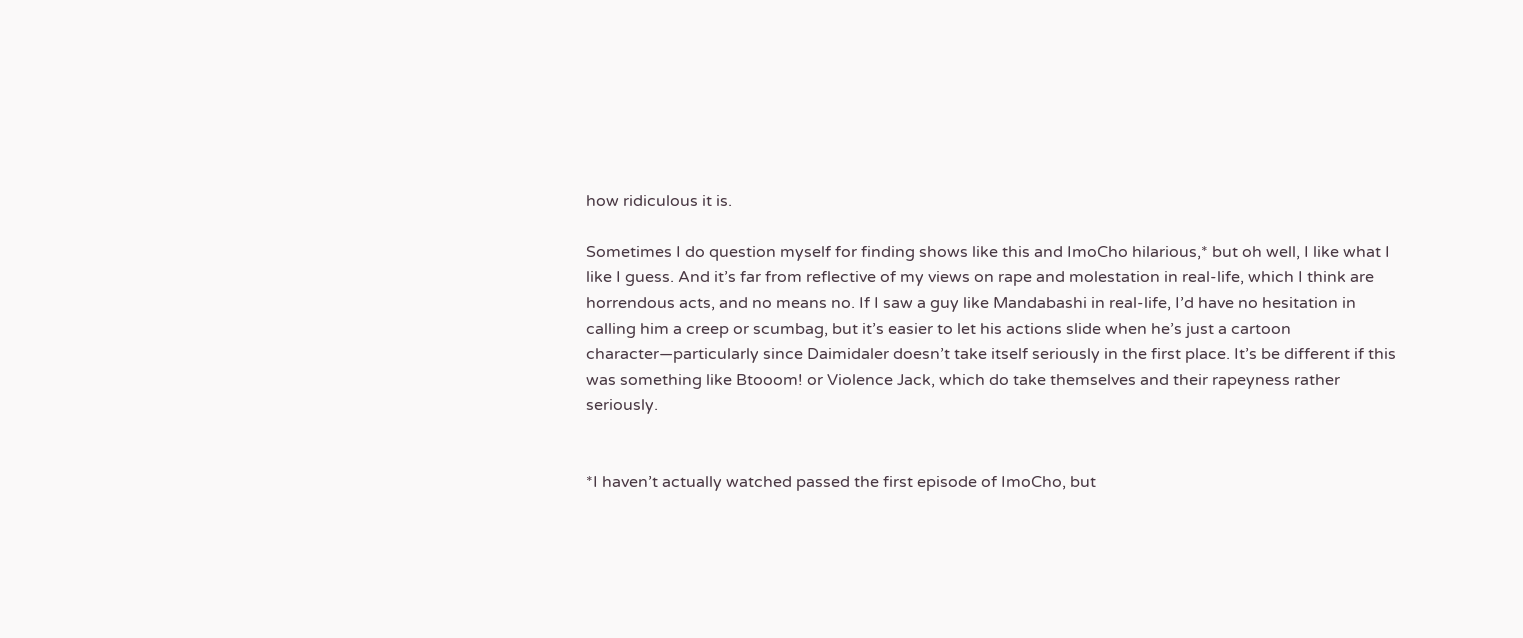how ridiculous it is.

Sometimes I do question myself for finding shows like this and ImoCho hilarious,* but oh well, I like what I like I guess. And it’s far from reflective of my views on rape and molestation in real-life, which I think are horrendous acts, and no means no. If I saw a guy like Mandabashi in real-life, I’d have no hesitation in calling him a creep or scumbag, but it’s easier to let his actions slide when he’s just a cartoon character—particularly since Daimidaler doesn’t take itself seriously in the first place. It’s be different if this was something like Btooom! or Violence Jack, which do take themselves and their rapeyness rather seriously.


*I haven’t actually watched passed the first episode of ImoCho, but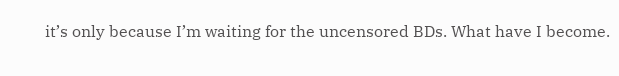it’s only because I’m waiting for the uncensored BDs. What have I become.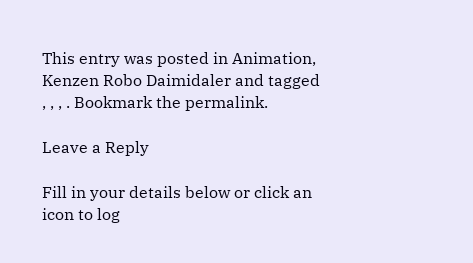This entry was posted in Animation, Kenzen Robo Daimidaler and tagged , , , . Bookmark the permalink.

Leave a Reply

Fill in your details below or click an icon to log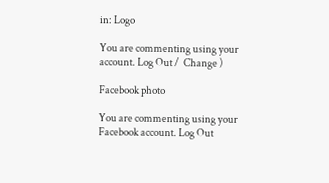in: Logo

You are commenting using your account. Log Out /  Change )

Facebook photo

You are commenting using your Facebook account. Log Out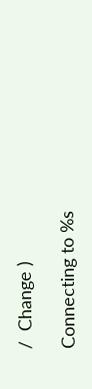/  Change )

Connecting to %s